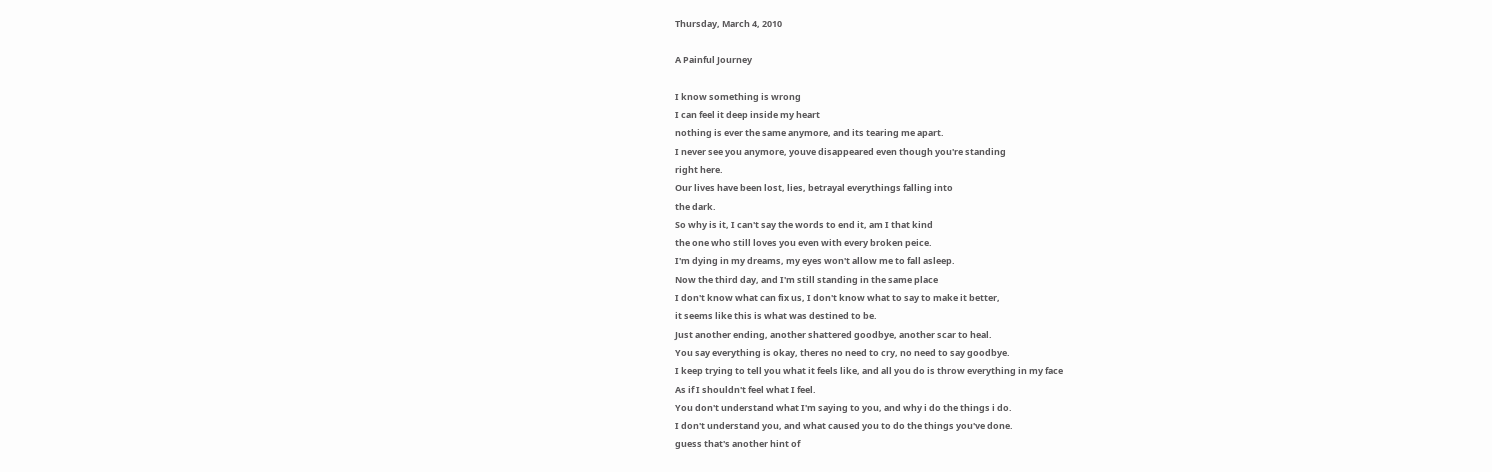Thursday, March 4, 2010

A Painful Journey

I know something is wrong
I can feel it deep inside my heart
nothing is ever the same anymore, and its tearing me apart.
I never see you anymore, youve disappeared even though you're standing
right here.
Our lives have been lost, lies, betrayal everythings falling into
the dark.
So why is it, I can't say the words to end it, am I that kind
the one who still loves you even with every broken peice.
I'm dying in my dreams, my eyes won't allow me to fall asleep.
Now the third day, and I'm still standing in the same place
I don't know what can fix us, I don't know what to say to make it better,
it seems like this is what was destined to be.
Just another ending, another shattered goodbye, another scar to heal.
You say everything is okay, theres no need to cry, no need to say goodbye.
I keep trying to tell you what it feels like, and all you do is throw everything in my face
As if I shouldn't feel what I feel.
You don't understand what I'm saying to you, and why i do the things i do.
I don't understand you, and what caused you to do the things you've done.
guess that's another hint of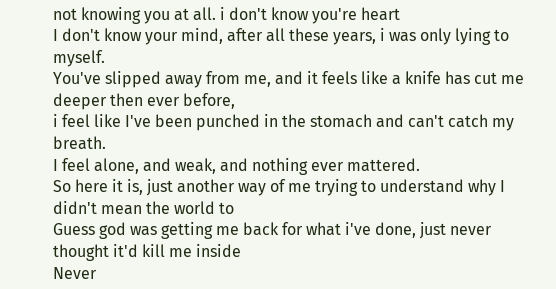not knowing you at all. i don't know you're heart
I don't know your mind, after all these years, i was only lying to myself.
You've slipped away from me, and it feels like a knife has cut me deeper then ever before,
i feel like I've been punched in the stomach and can't catch my breath.
I feel alone, and weak, and nothing ever mattered.
So here it is, just another way of me trying to understand why I didn't mean the world to
Guess god was getting me back for what i've done, just never thought it'd kill me inside
Never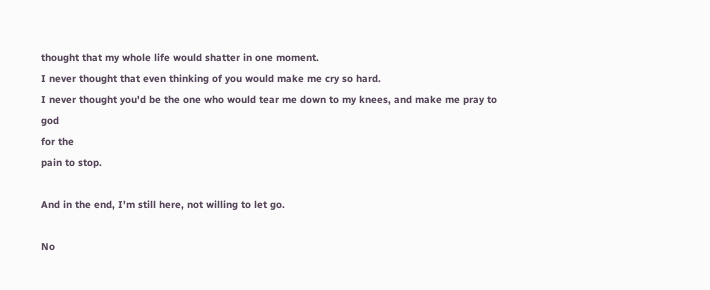thought that my whole life would shatter in one moment.
I never thought that even thinking of you would make me cry so hard.
I never thought you'd be the one who would tear me down to my knees, and make me pray to god
for the
pain to stop.

And in the end, I'm still here, not willing to let go.

No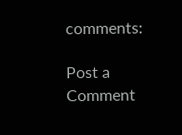comments:

Post a Comment